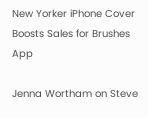New Yorker iPhone Cover Boosts Sales for Brushes App

Jenna Wortham on Steve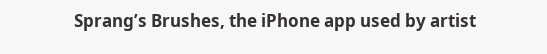Sprang’s Brushes, the iPhone app used by artist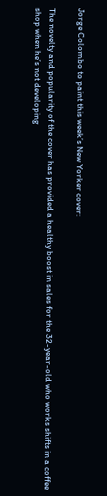Jorge Colombo to paint this week’s New Yorker cover:

The novelty and popularity of the cover has provided a healthy boost in sales for the 32-year-old who works shifts in a coffee shop when he’s not developing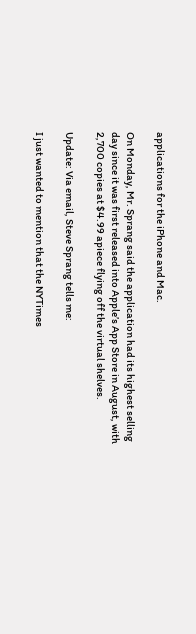applications for the iPhone and Mac.

On Monday, Mr. Sprang said the application had its highest selling day since it was first released into Apple’s App Store in August, with 2,700 copies at $4.99 apiece flying off the virtual shelves.

Update: Via email, Steve Sprang tells me:

I just wanted to mention that the NYTimes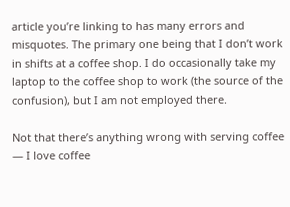article you’re linking to has many errors and misquotes. The primary one being that I don’t work in shifts at a coffee shop. I do occasionally take my laptop to the coffee shop to work (the source of the confusion), but I am not employed there.

Not that there’s anything wrong with serving coffee — I love coffee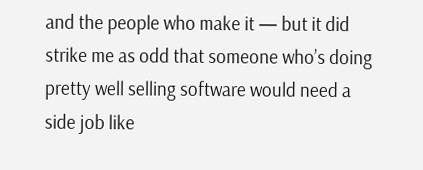and the people who make it — but it did strike me as odd that someone who’s doing pretty well selling software would need a side job like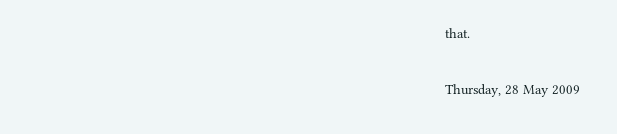that.

Thursday, 28 May 2009